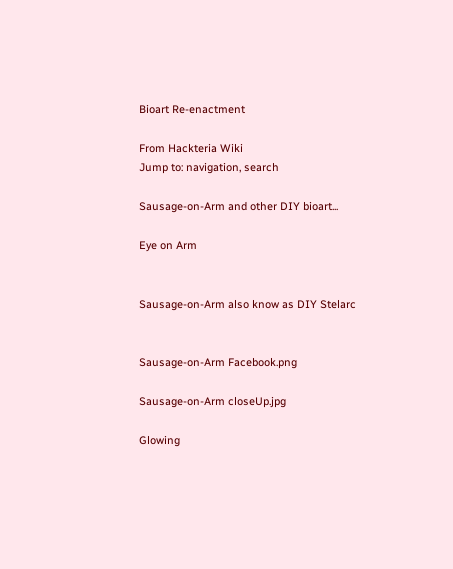Bioart Re-enactment

From Hackteria Wiki
Jump to: navigation, search

Sausage-on-Arm and other DIY bioart...

Eye on Arm


Sausage-on-Arm also know as DIY Stelarc


Sausage-on-Arm Facebook.png

Sausage-on-Arm closeUp.jpg

Glowing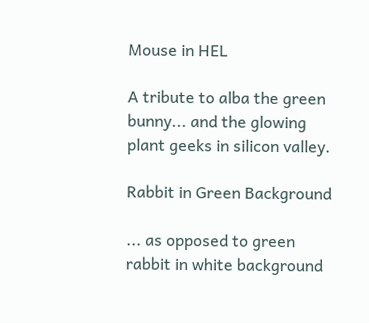Mouse in HEL

A tribute to alba the green bunny... and the glowing plant geeks in silicon valley.

Rabbit in Green Background

... as opposed to green rabbit in white background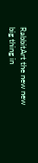RabbitArt the new new big thing in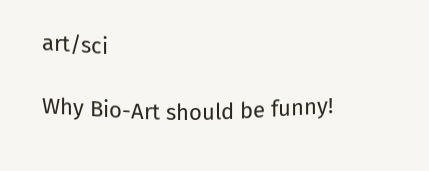art/sci

Why Bio-Art should be funny!